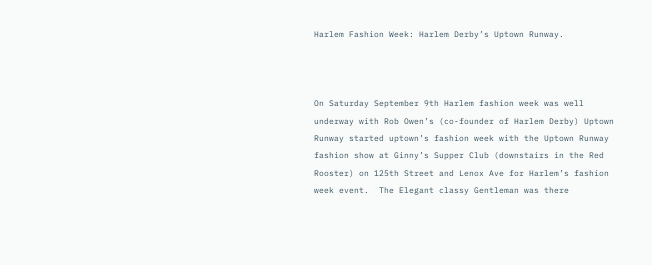Harlem Fashion Week: Harlem Derby’s Uptown Runway.



On Saturday September 9th Harlem fashion week was well underway with Rob Owen’s (co-founder of Harlem Derby) Uptown Runway started uptown’s fashion week with the Uptown Runway fashion show at Ginny’s Supper Club (downstairs in the Red Rooster) on 125th Street and Lenox Ave for Harlem’s fashion week event.  The Elegant classy Gentleman was there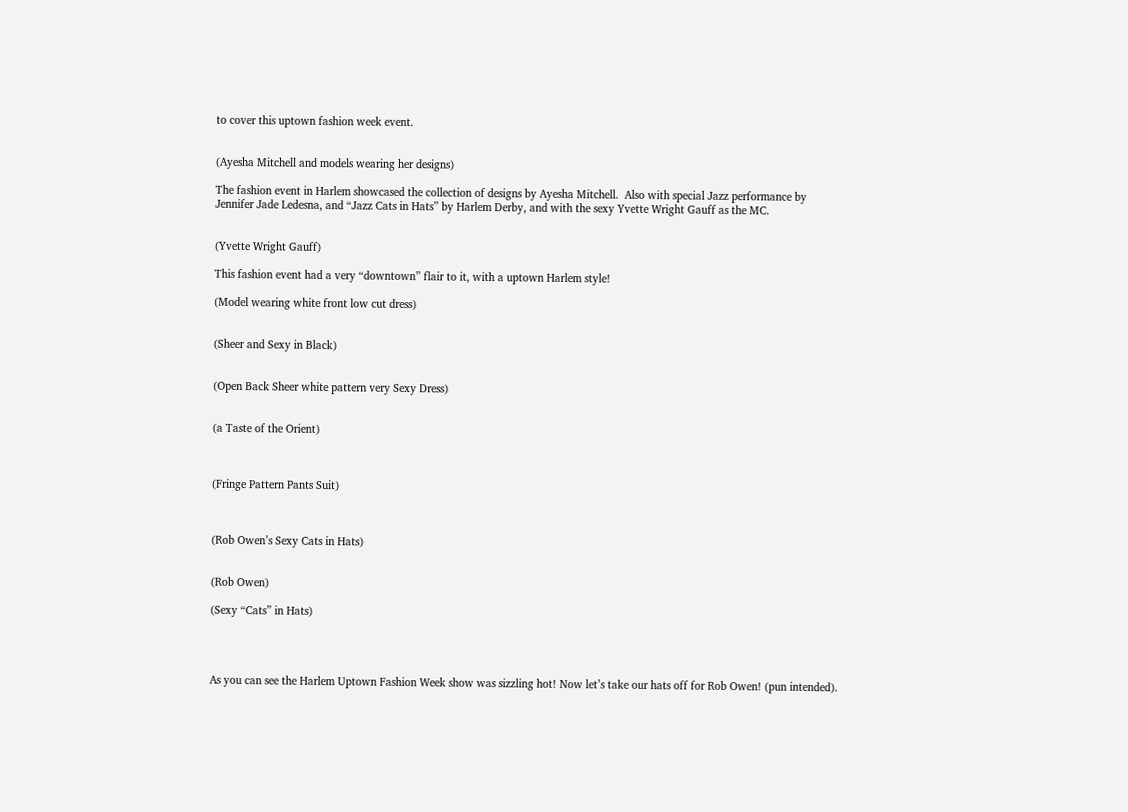to cover this uptown fashion week event.


(Ayesha Mitchell and models wearing her designs)

The fashion event in Harlem showcased the collection of designs by Ayesha Mitchell.  Also with special Jazz performance by Jennifer Jade Ledesna, and “Jazz Cats in Hats” by Harlem Derby, and with the sexy Yvette Wright Gauff as the MC.


(Yvette Wright Gauff)

This fashion event had a very “downtown” flair to it, with a uptown Harlem style!

(Model wearing white front low cut dress)


(Sheer and Sexy in Black)


(Open Back Sheer white pattern very Sexy Dress)


(a Taste of the Orient)



(Fringe Pattern Pants Suit)



(Rob Owen’s Sexy Cats in Hats)


(Rob Owen)

(Sexy “Cats” in Hats)




As you can see the Harlem Uptown Fashion Week show was sizzling hot! Now let’s take our hats off for Rob Owen! (pun intended).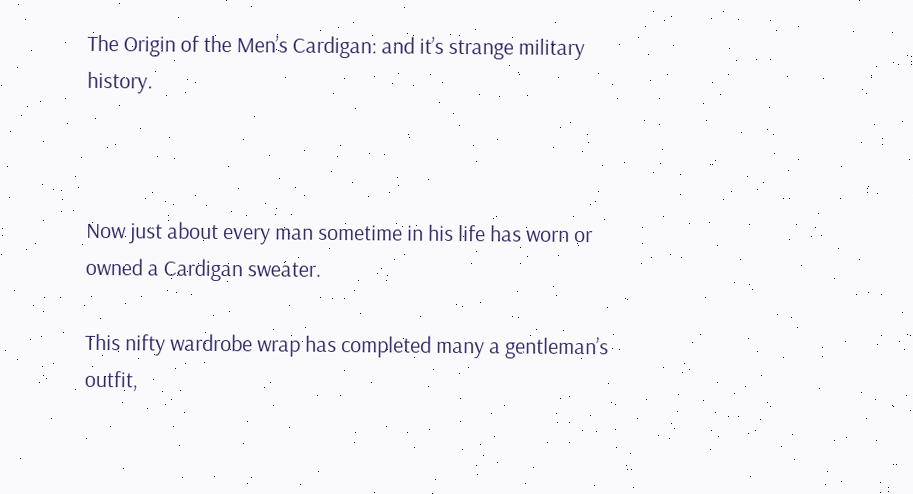The Origin of the Men’s Cardigan: and it’s strange military history.



Now just about every man sometime in his life has worn or owned a Cardigan sweater.

This nifty wardrobe wrap has completed many a gentleman’s outfit,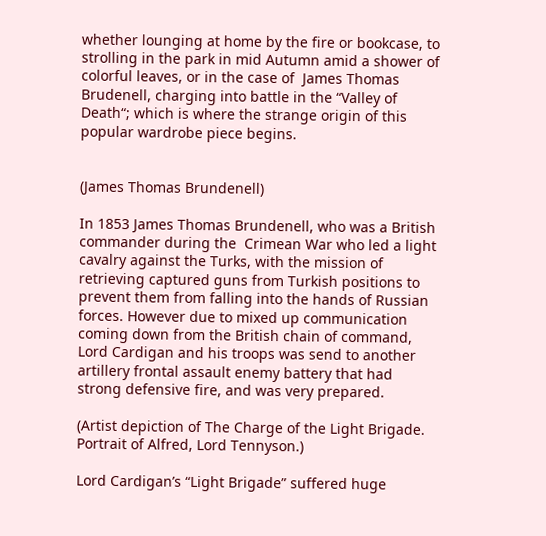whether lounging at home by the fire or bookcase, to strolling in the park in mid Autumn amid a shower of colorful leaves, or in the case of  James Thomas Brudenell, charging into battle in the “Valley of Death“; which is where the strange origin of this popular wardrobe piece begins.


(James Thomas Brundenell)

In 1853 James Thomas Brundenell, who was a British commander during the  Crimean War who led a light cavalry against the Turks, with the mission of retrieving captured guns from Turkish positions to prevent them from falling into the hands of Russian forces. However due to mixed up communication coming down from the British chain of command, Lord Cardigan and his troops was send to another artillery frontal assault enemy battery that had strong defensive fire, and was very prepared.

(Artist depiction of The Charge of the Light Brigade. Portrait of Alfred, Lord Tennyson.)

Lord Cardigan’s “Light Brigade” suffered huge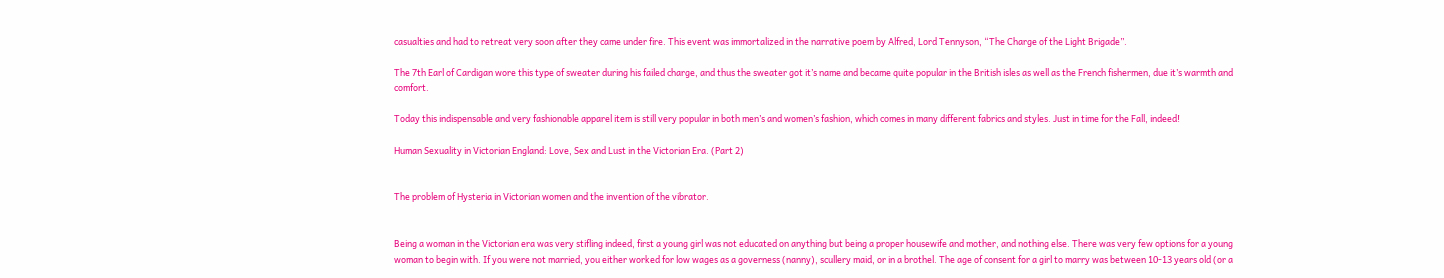casualties and had to retreat very soon after they came under fire. This event was immortalized in the narrative poem by Alfred, Lord Tennyson, “The Charge of the Light Brigade”.

The 7th Earl of Cardigan wore this type of sweater during his failed charge, and thus the sweater got it’s name and became quite popular in the British isles as well as the French fishermen, due it’s warmth and comfort.

Today this indispensable and very fashionable apparel item is still very popular in both men’s and women’s fashion, which comes in many different fabrics and styles. Just in time for the Fall, indeed!

Human Sexuality in Victorian England: Love, Sex and Lust in the Victorian Era. (Part 2)


The problem of Hysteria in Victorian women and the invention of the vibrator.


Being a woman in the Victorian era was very stifling indeed, first a young girl was not educated on anything but being a proper housewife and mother, and nothing else. There was very few options for a young woman to begin with. If you were not married, you either worked for low wages as a governess (nanny), scullery maid, or in a brothel. The age of consent for a girl to marry was between 10-13 years old (or a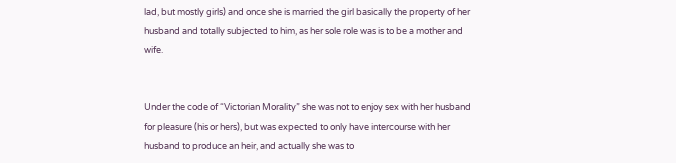lad, but mostly girls) and once she is married the girl basically the property of her husband and totally subjected to him, as her sole role was is to be a mother and wife.


Under the code of “Victorian Morality” she was not to enjoy sex with her husband for pleasure (his or hers), but was expected to only have intercourse with her husband to produce an heir, and actually she was to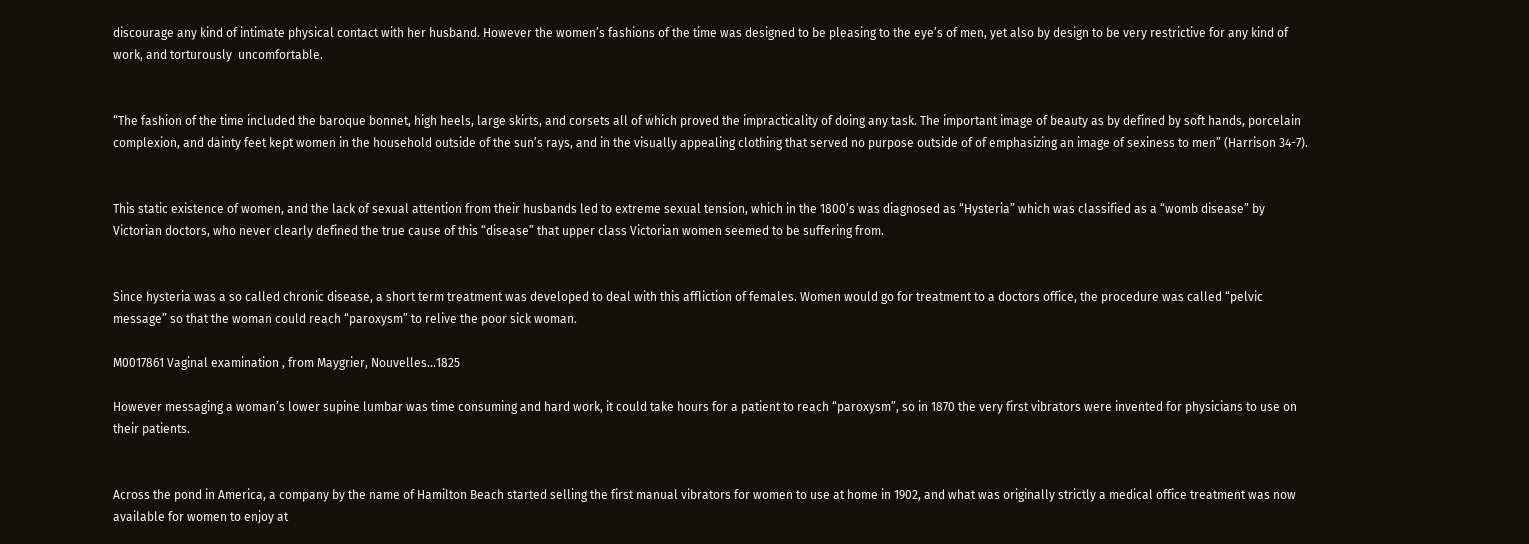discourage any kind of intimate physical contact with her husband. However the women’s fashions of the time was designed to be pleasing to the eye’s of men, yet also by design to be very restrictive for any kind of work, and torturously  uncomfortable.


“The fashion of the time included the baroque bonnet, high heels, large skirts, and corsets all of which proved the impracticality of doing any task. The important image of beauty as by defined by soft hands, porcelain complexion, and dainty feet kept women in the household outside of the sun’s rays, and in the visually appealing clothing that served no purpose outside of of emphasizing an image of sexiness to men” (Harrison 34-7).


This static existence of women, and the lack of sexual attention from their husbands led to extreme sexual tension, which in the 1800’s was diagnosed as “Hysteria” which was classified as a “womb disease” by Victorian doctors, who never clearly defined the true cause of this “disease” that upper class Victorian women seemed to be suffering from.


Since hysteria was a so called chronic disease, a short term treatment was developed to deal with this affliction of females. Women would go for treatment to a doctors office, the procedure was called “pelvic message” so that the woman could reach “paroxysm” to relive the poor sick woman.

M0017861 Vaginal examination , from Maygrier, Nouvelles...1825

However messaging a woman’s lower supine lumbar was time consuming and hard work, it could take hours for a patient to reach “paroxysm”, so in 1870 the very first vibrators were invented for physicians to use on their patients.


Across the pond in America, a company by the name of Hamilton Beach started selling the first manual vibrators for women to use at home in 1902, and what was originally strictly a medical office treatment was now available for women to enjoy at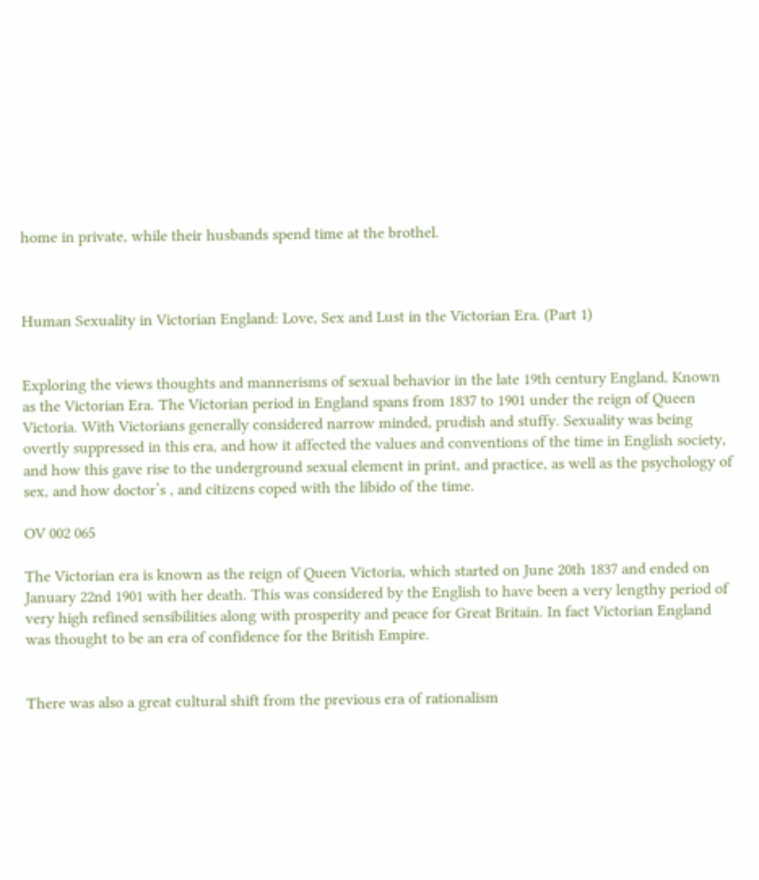home in private, while their husbands spend time at the brothel.



Human Sexuality in Victorian England: Love, Sex and Lust in the Victorian Era. (Part 1)


Exploring the views thoughts and mannerisms of sexual behavior in the late 19th century England, Known as the Victorian Era. The Victorian period in England spans from 1837 to 1901 under the reign of Queen Victoria. With Victorians generally considered narrow minded, prudish and stuffy. Sexuality was being overtly suppressed in this era, and how it affected the values and conventions of the time in English society, and how this gave rise to the underground sexual element in print, and practice, as well as the psychology of sex, and how doctor’s , and citizens coped with the libido of the time.

OV 002 065

The Victorian era is known as the reign of Queen Victoria, which started on June 20th 1837 and ended on January 22nd 1901 with her death. This was considered by the English to have been a very lengthy period of very high refined sensibilities along with prosperity and peace for Great Britain. In fact Victorian England was thought to be an era of confidence for the British Empire.


There was also a great cultural shift from the previous era of rationalism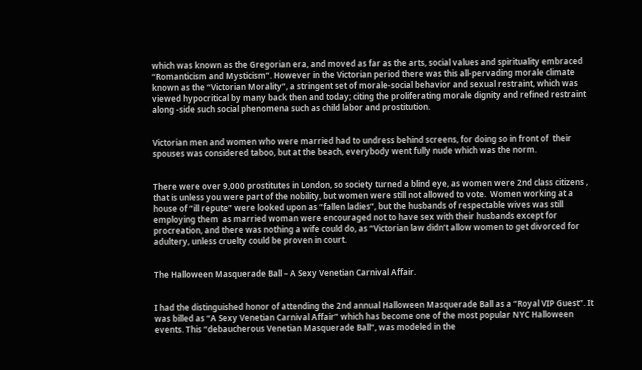which was known as the Gregorian era, and moved as far as the arts, social values and spirituality embraced “Romanticism and Mysticism”. However in the Victorian period there was this all-pervading morale climate known as the “Victorian Morality”, a stringent set of morale-social behavior and sexual restraint, which was viewed hypocritical by many back then and today; citing the proliferating morale dignity and refined restraint along -side such social phenomena such as child labor and prostitution.


Victorian men and women who were married had to undress behind screens, for doing so in front of  their spouses was considered taboo, but at the beach, everybody went fully nude which was the norm.


There were over 9,000 prostitutes in London, so society turned a blind eye, as women were 2nd class citizens , that is unless you were part of the nobility, but women were still not allowed to vote.  Women working at a house of “ill repute” were looked upon as “fallen ladies”, but the husbands of respectable wives was still employing them  as married woman were encouraged not to have sex with their husbands except for procreation, and there was nothing a wife could do, as “Victorian law didn’t allow women to get divorced for adultery, unless cruelty could be proven in court.


The Halloween Masquerade Ball – A Sexy Venetian Carnival Affair.


I had the distinguished honor of attending the 2nd annual Halloween Masquerade Ball as a “Royal VIP Guest”. It was billed as “A Sexy Venetian Carnival Affair” which has become one of the most popular NYC Halloween events. This “debaucherous Venetian Masquerade Ball”, was modeled in the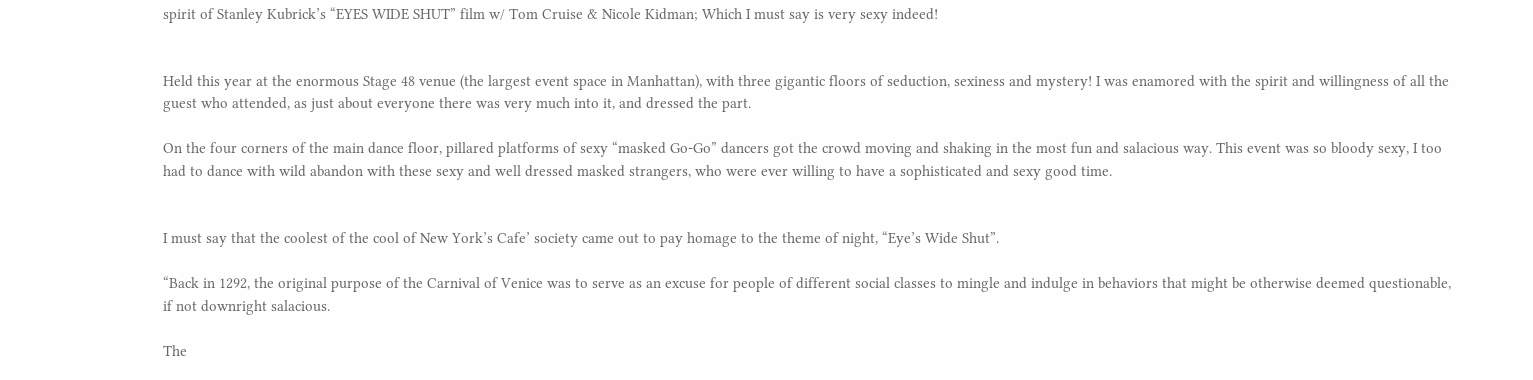spirit of Stanley Kubrick’s “EYES WIDE SHUT” film w/ Tom Cruise & Nicole Kidman; Which I must say is very sexy indeed!


Held this year at the enormous Stage 48 venue (the largest event space in Manhattan), with three gigantic floors of seduction, sexiness and mystery! I was enamored with the spirit and willingness of all the guest who attended, as just about everyone there was very much into it, and dressed the part.

On the four corners of the main dance floor, pillared platforms of sexy “masked Go-Go” dancers got the crowd moving and shaking in the most fun and salacious way. This event was so bloody sexy, I too had to dance with wild abandon with these sexy and well dressed masked strangers, who were ever willing to have a sophisticated and sexy good time.


I must say that the coolest of the cool of New York’s Cafe’ society came out to pay homage to the theme of night, “Eye’s Wide Shut”.

“Back in 1292, the original purpose of the Carnival of Venice was to serve as an excuse for people of different social classes to mingle and indulge in behaviors that might be otherwise deemed questionable, if not downright salacious.

The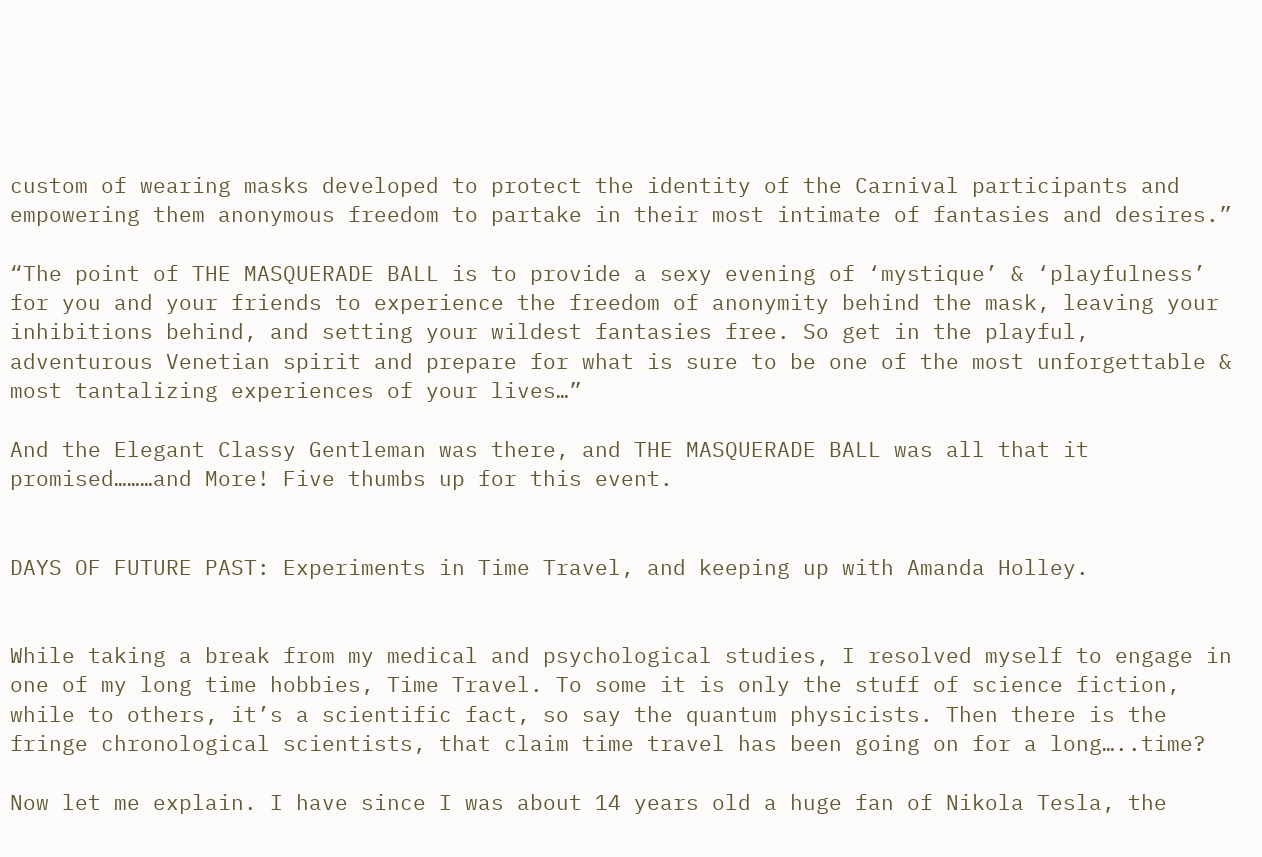custom of wearing masks developed to protect the identity of the Carnival participants and empowering them anonymous freedom to partake in their most intimate of fantasies and desires.”

“The point of THE MASQUERADE BALL is to provide a sexy evening of ‘mystique’ & ‘playfulness’ for you and your friends to experience the freedom of anonymity behind the mask, leaving your inhibitions behind, and setting your wildest fantasies free. So get in the playful, adventurous Venetian spirit and prepare for what is sure to be one of the most unforgettable & most tantalizing experiences of your lives…”

And the Elegant Classy Gentleman was there, and THE MASQUERADE BALL was all that it promised………and More! Five thumbs up for this event.


DAYS OF FUTURE PAST: Experiments in Time Travel, and keeping up with Amanda Holley.


While taking a break from my medical and psychological studies, I resolved myself to engage in one of my long time hobbies, Time Travel. To some it is only the stuff of science fiction, while to others, it’s a scientific fact, so say the quantum physicists. Then there is the fringe chronological scientists, that claim time travel has been going on for a long…..time?

Now let me explain. I have since I was about 14 years old a huge fan of Nikola Tesla, the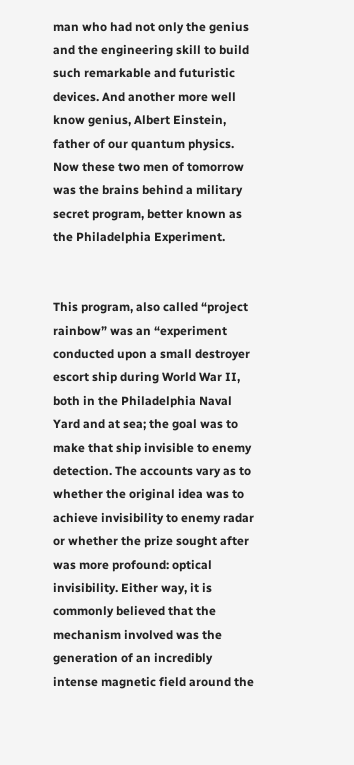man who had not only the genius and the engineering skill to build such remarkable and futuristic devices. And another more well know genius, Albert Einstein, father of our quantum physics. Now these two men of tomorrow was the brains behind a military secret program, better known as the Philadelphia Experiment.


This program, also called “project rainbow” was an “experiment conducted upon a small destroyer escort ship during World War II, both in the Philadelphia Naval Yard and at sea; the goal was to make that ship invisible to enemy detection. The accounts vary as to whether the original idea was to achieve invisibility to enemy radar or whether the prize sought after was more profound: optical invisibility. Either way, it is commonly believed that the mechanism involved was the generation of an incredibly intense magnetic field around the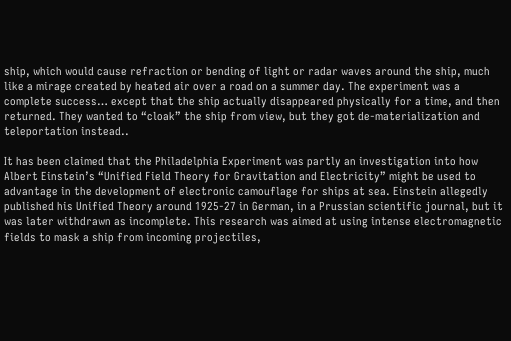ship, which would cause refraction or bending of light or radar waves around the ship, much like a mirage created by heated air over a road on a summer day. The experiment was a complete success… except that the ship actually disappeared physically for a time, and then returned. They wanted to “cloak” the ship from view, but they got de-materialization and teleportation instead..

It has been claimed that the Philadelphia Experiment was partly an investigation into how Albert Einstein’s “Unified Field Theory for Gravitation and Electricity” might be used to advantage in the development of electronic camouflage for ships at sea. Einstein allegedly published his Unified Theory around 1925-27 in German, in a Prussian scientific journal, but it was later withdrawn as incomplete. This research was aimed at using intense electromagnetic fields to mask a ship from incoming projectiles,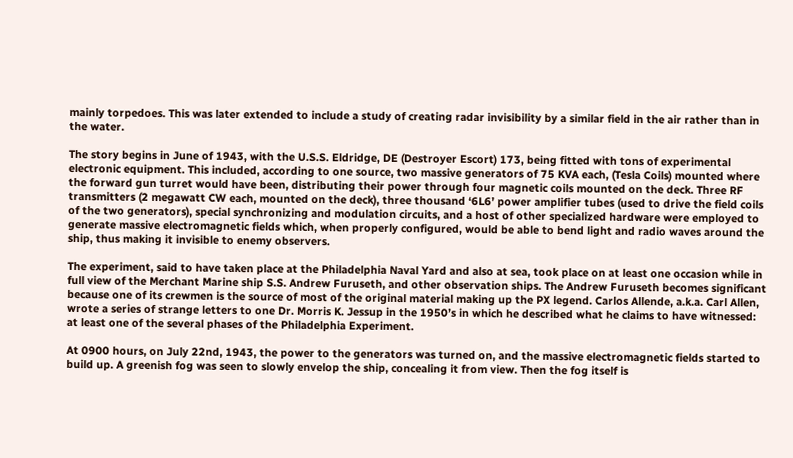mainly torpedoes. This was later extended to include a study of creating radar invisibility by a similar field in the air rather than in the water.

The story begins in June of 1943, with the U.S.S. Eldridge, DE (Destroyer Escort) 173, being fitted with tons of experimental electronic equipment. This included, according to one source, two massive generators of 75 KVA each, (Tesla Coils) mounted where the forward gun turret would have been, distributing their power through four magnetic coils mounted on the deck. Three RF transmitters (2 megawatt CW each, mounted on the deck), three thousand ‘6L6’ power amplifier tubes (used to drive the field coils of the two generators), special synchronizing and modulation circuits, and a host of other specialized hardware were employed to generate massive electromagnetic fields which, when properly configured, would be able to bend light and radio waves around the ship, thus making it invisible to enemy observers.

The experiment, said to have taken place at the Philadelphia Naval Yard and also at sea, took place on at least one occasion while in full view of the Merchant Marine ship S.S. Andrew Furuseth, and other observation ships. The Andrew Furuseth becomes significant because one of its crewmen is the source of most of the original material making up the PX legend. Carlos Allende, a.k.a. Carl Allen, wrote a series of strange letters to one Dr. Morris K. Jessup in the 1950’s in which he described what he claims to have witnessed: at least one of the several phases of the Philadelphia Experiment.

At 0900 hours, on July 22nd, 1943, the power to the generators was turned on, and the massive electromagnetic fields started to build up. A greenish fog was seen to slowly envelop the ship, concealing it from view. Then the fog itself is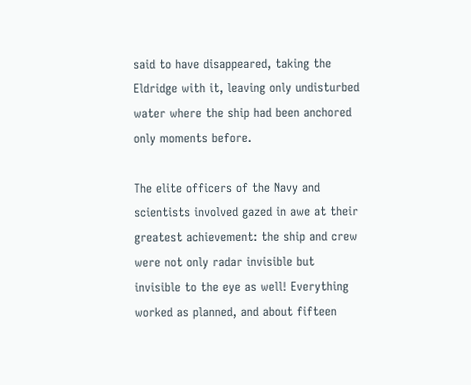said to have disappeared, taking the Eldridge with it, leaving only undisturbed water where the ship had been anchored only moments before.

The elite officers of the Navy and scientists involved gazed in awe at their greatest achievement: the ship and crew were not only radar invisible but invisible to the eye as well! Everything worked as planned, and about fifteen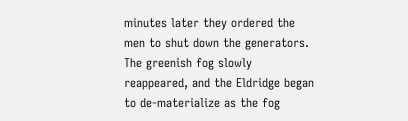minutes later they ordered the men to shut down the generators. The greenish fog slowly reappeared, and the Eldridge began to de-materialize as the fog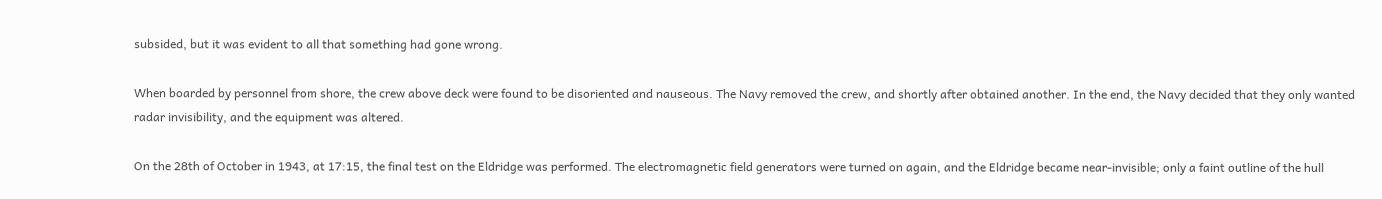subsided, but it was evident to all that something had gone wrong.

When boarded by personnel from shore, the crew above deck were found to be disoriented and nauseous. The Navy removed the crew, and shortly after obtained another. In the end, the Navy decided that they only wanted radar invisibility, and the equipment was altered.

On the 28th of October in 1943, at 17:15, the final test on the Eldridge was performed. The electromagnetic field generators were turned on again, and the Eldridge became near-invisible; only a faint outline of the hull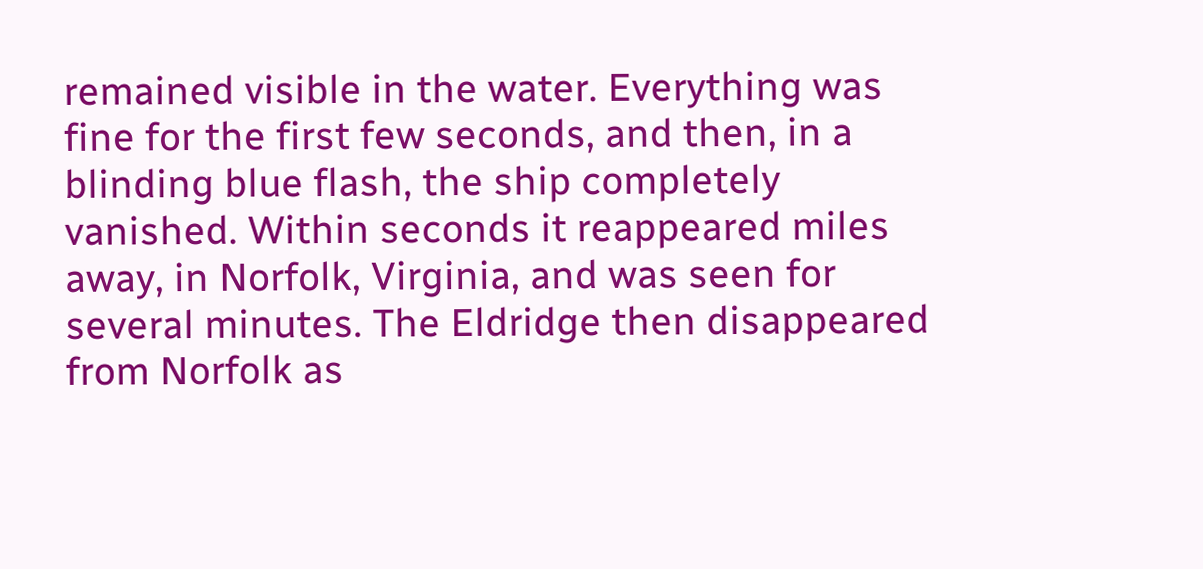remained visible in the water. Everything was fine for the first few seconds, and then, in a blinding blue flash, the ship completely vanished. Within seconds it reappeared miles away, in Norfolk, Virginia, and was seen for several minutes. The Eldridge then disappeared from Norfolk as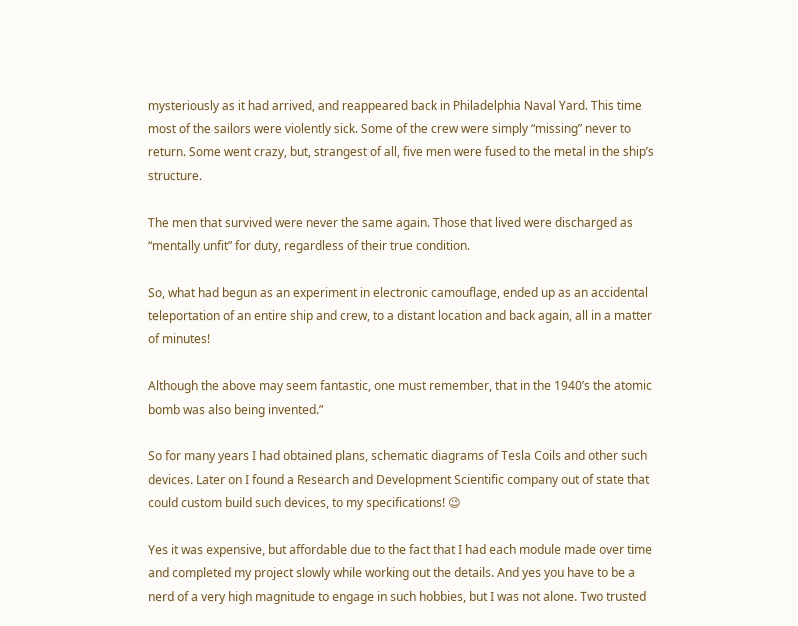mysteriously as it had arrived, and reappeared back in Philadelphia Naval Yard. This time most of the sailors were violently sick. Some of the crew were simply “missing” never to return. Some went crazy, but, strangest of all, five men were fused to the metal in the ship’s structure.

The men that survived were never the same again. Those that lived were discharged as “mentally unfit” for duty, regardless of their true condition.

So, what had begun as an experiment in electronic camouflage, ended up as an accidental teleportation of an entire ship and crew, to a distant location and back again, all in a matter of minutes!

Although the above may seem fantastic, one must remember, that in the 1940’s the atomic bomb was also being invented.”

So for many years I had obtained plans, schematic diagrams of Tesla Coils and other such devices. Later on I found a Research and Development Scientific company out of state that could custom build such devices, to my specifications! 😉

Yes it was expensive, but affordable due to the fact that I had each module made over time and completed my project slowly while working out the details. And yes you have to be a nerd of a very high magnitude to engage in such hobbies, but I was not alone. Two trusted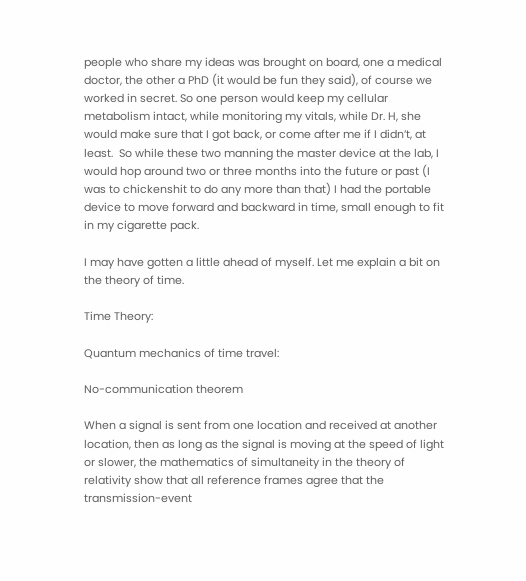people who share my ideas was brought on board, one a medical doctor, the other a PhD (it would be fun they said), of course we worked in secret. So one person would keep my cellular metabolism intact, while monitoring my vitals, while Dr. H, she would make sure that I got back, or come after me if I didn’t, at least.  So while these two manning the master device at the lab, I would hop around two or three months into the future or past (I was to chickenshit to do any more than that) I had the portable device to move forward and backward in time, small enough to fit in my cigarette pack.

I may have gotten a little ahead of myself. Let me explain a bit on the theory of time.

Time Theory:

Quantum mechanics of time travel:

No-communication theorem

When a signal is sent from one location and received at another location, then as long as the signal is moving at the speed of light or slower, the mathematics of simultaneity in the theory of relativity show that all reference frames agree that the transmission-event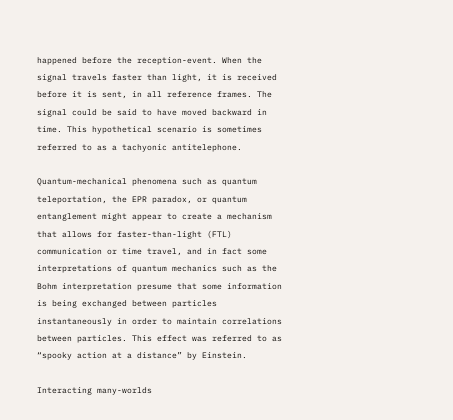happened before the reception-event. When the signal travels faster than light, it is received before it is sent, in all reference frames. The signal could be said to have moved backward in time. This hypothetical scenario is sometimes referred to as a tachyonic antitelephone.

Quantum-mechanical phenomena such as quantum teleportation, the EPR paradox, or quantum entanglement might appear to create a mechanism that allows for faster-than-light (FTL) communication or time travel, and in fact some interpretations of quantum mechanics such as the Bohm interpretation presume that some information is being exchanged between particles instantaneously in order to maintain correlations between particles. This effect was referred to as “spooky action at a distance” by Einstein.

Interacting many-worlds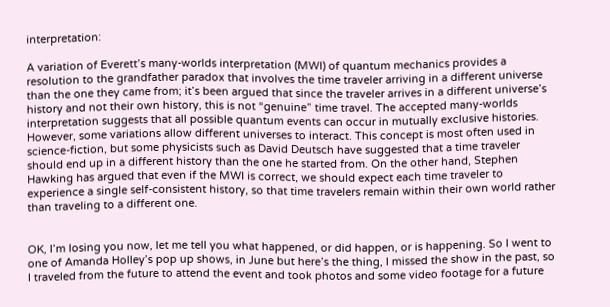interpretation:

A variation of Everett’s many-worlds interpretation (MWI) of quantum mechanics provides a resolution to the grandfather paradox that involves the time traveler arriving in a different universe than the one they came from; it’s been argued that since the traveler arrives in a different universe’s history and not their own history, this is not “genuine” time travel. The accepted many-worlds interpretation suggests that all possible quantum events can occur in mutually exclusive histories. However, some variations allow different universes to interact. This concept is most often used in science-fiction, but some physicists such as David Deutsch have suggested that a time traveler should end up in a different history than the one he started from. On the other hand, Stephen Hawking has argued that even if the MWI is correct, we should expect each time traveler to experience a single self-consistent history, so that time travelers remain within their own world rather than traveling to a different one.


OK, I’m losing you now, let me tell you what happened, or did happen, or is happening. So I went to one of Amanda Holley’s pop up shows, in June but here’s the thing, I missed the show in the past, so I traveled from the future to attend the event and took photos and some video footage for a future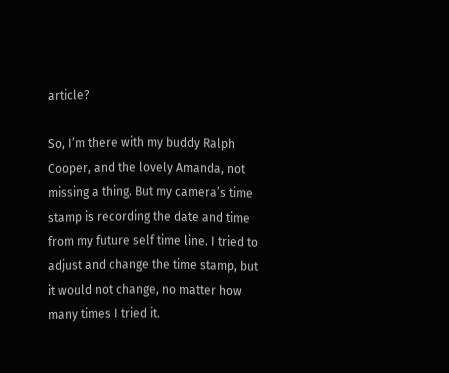article?

So, I’m there with my buddy Ralph Cooper, and the lovely Amanda, not missing a thing. But my camera’s time stamp is recording the date and time from my future self time line. I tried to adjust and change the time stamp, but it would not change, no matter how many times I tried it.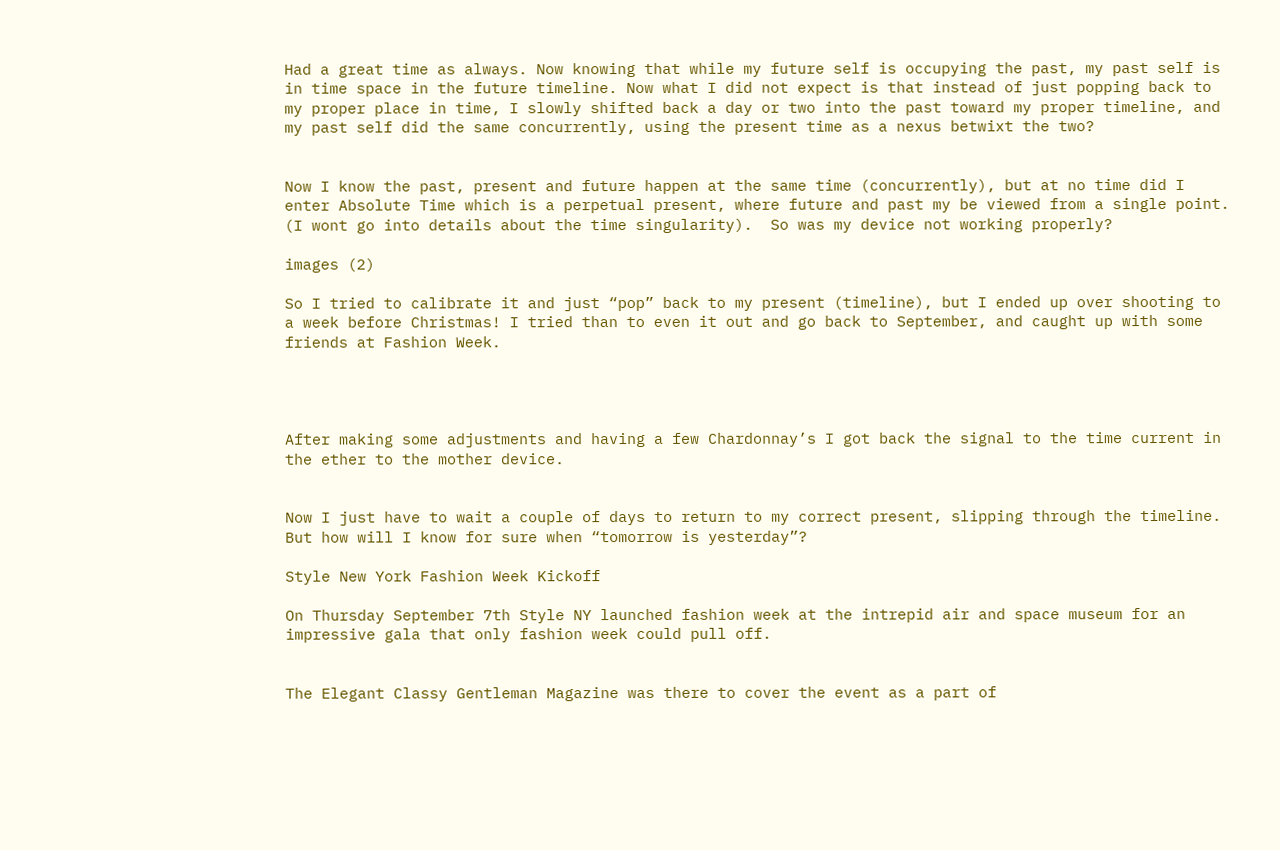Had a great time as always. Now knowing that while my future self is occupying the past, my past self is in time space in the future timeline. Now what I did not expect is that instead of just popping back to my proper place in time, I slowly shifted back a day or two into the past toward my proper timeline, and my past self did the same concurrently, using the present time as a nexus betwixt the two?


Now I know the past, present and future happen at the same time (concurrently), but at no time did I enter Absolute Time which is a perpetual present, where future and past my be viewed from a single point. (I wont go into details about the time singularity).  So was my device not working properly?

images (2)

So I tried to calibrate it and just “pop” back to my present (timeline), but I ended up over shooting to a week before Christmas! I tried than to even it out and go back to September, and caught up with some friends at Fashion Week.




After making some adjustments and having a few Chardonnay’s I got back the signal to the time current in the ether to the mother device.


Now I just have to wait a couple of days to return to my correct present, slipping through the timeline. But how will I know for sure when “tomorrow is yesterday”?

Style New York Fashion Week Kickoff

On Thursday September 7th Style NY launched fashion week at the intrepid air and space museum for an impressive gala that only fashion week could pull off.


The Elegant Classy Gentleman Magazine was there to cover the event as a part of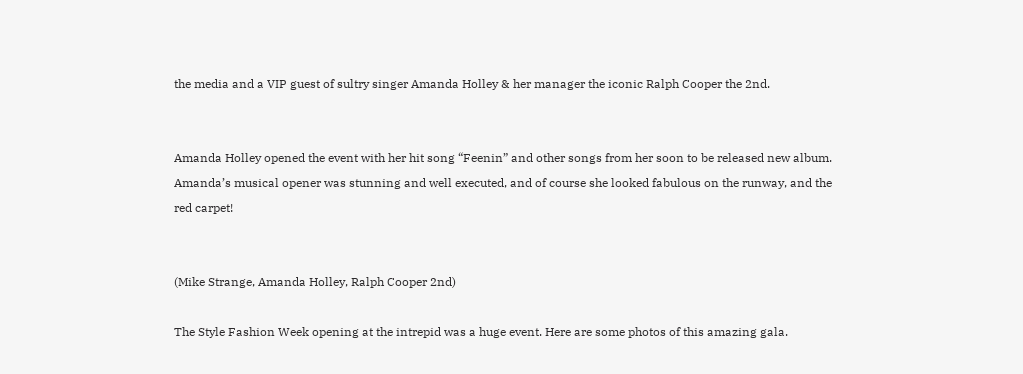the media and a VIP guest of sultry singer Amanda Holley & her manager the iconic Ralph Cooper the 2nd.


Amanda Holley opened the event with her hit song “Feenin” and other songs from her soon to be released new album. Amanda’s musical opener was stunning and well executed, and of course she looked fabulous on the runway, and the red carpet!


(Mike Strange, Amanda Holley, Ralph Cooper 2nd)

The Style Fashion Week opening at the intrepid was a huge event. Here are some photos of this amazing gala.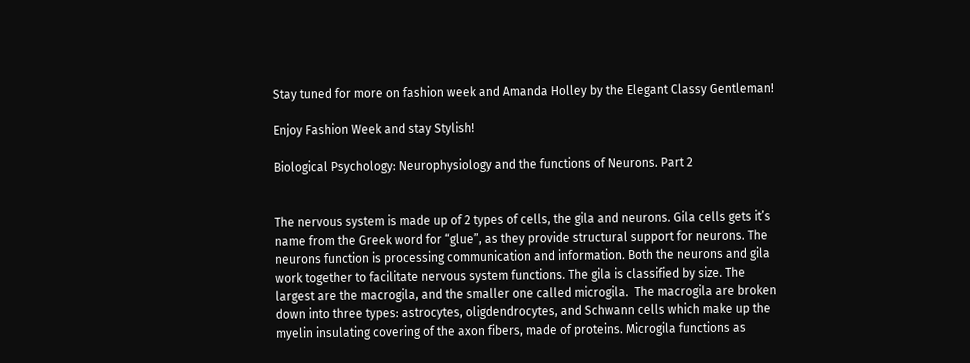Stay tuned for more on fashion week and Amanda Holley by the Elegant Classy Gentleman!

Enjoy Fashion Week and stay Stylish!

Biological Psychology: Neurophysiology and the functions of Neurons. Part 2


The nervous system is made up of 2 types of cells, the gila and neurons. Gila cells gets it’s name from the Greek word for “glue”, as they provide structural support for neurons. The neurons function is processing communication and information. Both the neurons and gila work together to facilitate nervous system functions. The gila is classified by size. The largest are the macrogila, and the smaller one called microgila.  The macrogila are broken down into three types: astrocytes, oligdendrocytes, and Schwann cells which make up the myelin insulating covering of the axon fibers, made of proteins. Microgila functions as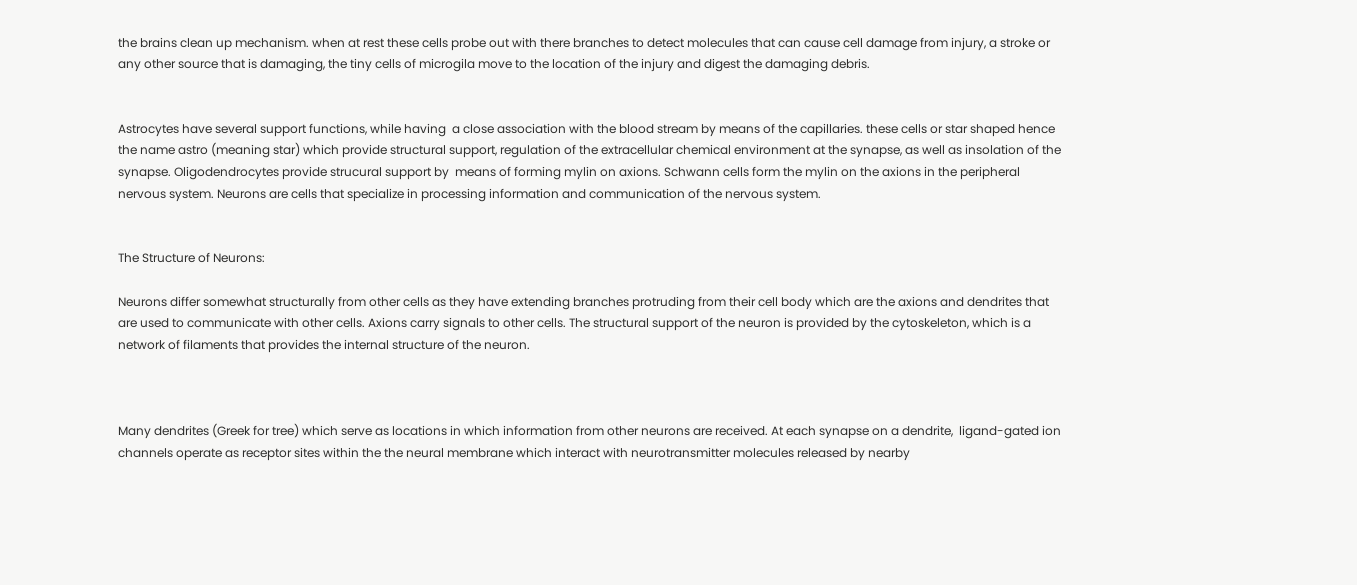the brains clean up mechanism. when at rest these cells probe out with there branches to detect molecules that can cause cell damage from injury, a stroke or any other source that is damaging, the tiny cells of microgila move to the location of the injury and digest the damaging debris.


Astrocytes have several support functions, while having  a close association with the blood stream by means of the capillaries. these cells or star shaped hence the name astro (meaning star) which provide structural support, regulation of the extracellular chemical environment at the synapse, as well as insolation of the synapse. Oligodendrocytes provide strucural support by  means of forming mylin on axions. Schwann cells form the mylin on the axions in the peripheral nervous system. Neurons are cells that specialize in processing information and communication of the nervous system.


The Structure of Neurons:

Neurons differ somewhat structurally from other cells as they have extending branches protruding from their cell body which are the axions and dendrites that are used to communicate with other cells. Axions carry signals to other cells. The structural support of the neuron is provided by the cytoskeleton, which is a network of filaments that provides the internal structure of the neuron.



Many dendrites (Greek for tree) which serve as locations in which information from other neurons are received. At each synapse on a dendrite,  ligand-gated ion channels operate as receptor sites within the the neural membrane which interact with neurotransmitter molecules released by nearby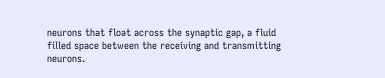neurons that float across the synaptic gap, a fluid filled space between the receiving and transmitting neurons.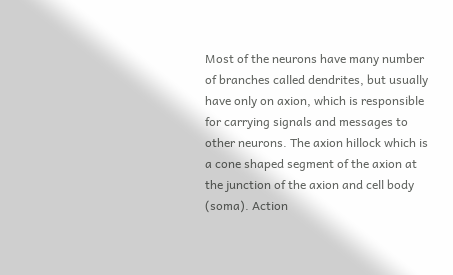Most of the neurons have many number of branches called dendrites, but usually have only on axion, which is responsible for carrying signals and messages to other neurons. The axion hillock which is a cone shaped segment of the axion at the junction of the axion and cell body (soma). Action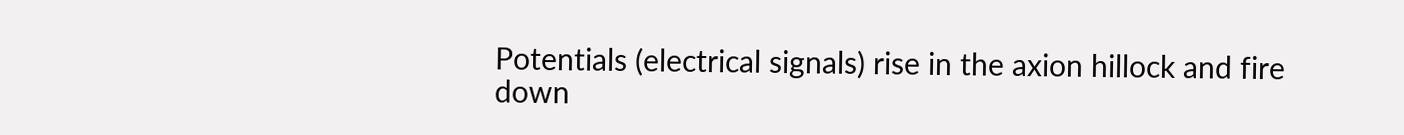Potentials (electrical signals) rise in the axion hillock and fire down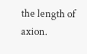the length of axion.